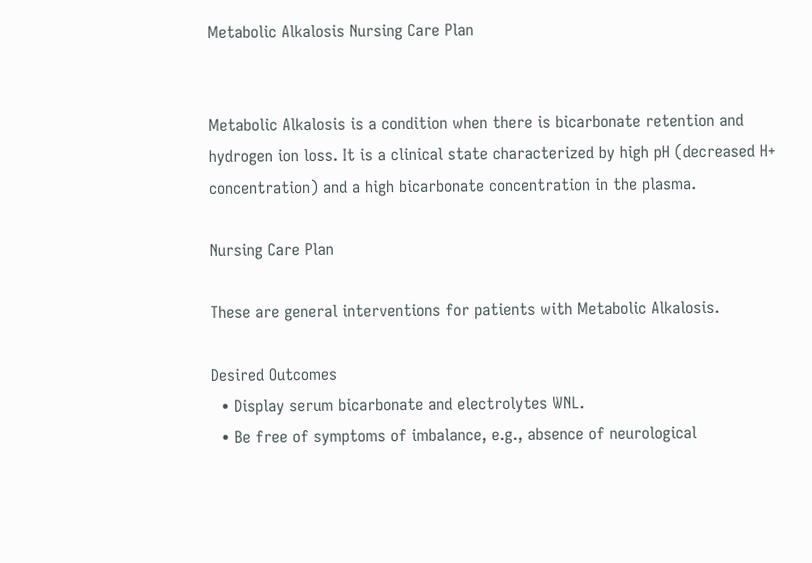Metabolic Alkalosis Nursing Care Plan


Metabolic Alkalosis is a condition when there is bicarbonate retention and hydrogen ion loss. It is a clinical state characterized by high pH (decreased H+ concentration) and a high bicarbonate concentration in the plasma.

Nursing Care Plan

These are general interventions for patients with Metabolic Alkalosis.

Desired Outcomes
  • Display serum bicarbonate and electrolytes WNL.
  • Be free of symptoms of imbalance, e.g., absence of neurological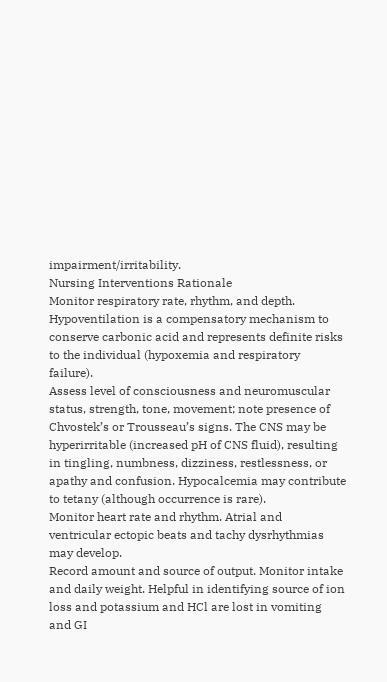impairment/irritability.
Nursing Interventions Rationale
Monitor respiratory rate, rhythm, and depth. Hypoventilation is a compensatory mechanism to conserve carbonic acid and represents definite risks to the individual (hypoxemia and respiratory failure).
Assess level of consciousness and neuromuscular status, strength, tone, movement; note presence of Chvostek’s or Trousseau’s signs. The CNS may be hyperirritable (increased pH of CNS fluid), resulting in tingling, numbness, dizziness, restlessness, or apathy and confusion. Hypocalcemia may contribute to tetany (although occurrence is rare).
Monitor heart rate and rhythm. Atrial and ventricular ectopic beats and tachy dysrhythmias may develop.
Record amount and source of output. Monitor intake and daily weight. Helpful in identifying source of ion loss and potassium and HCl are lost in vomiting and GI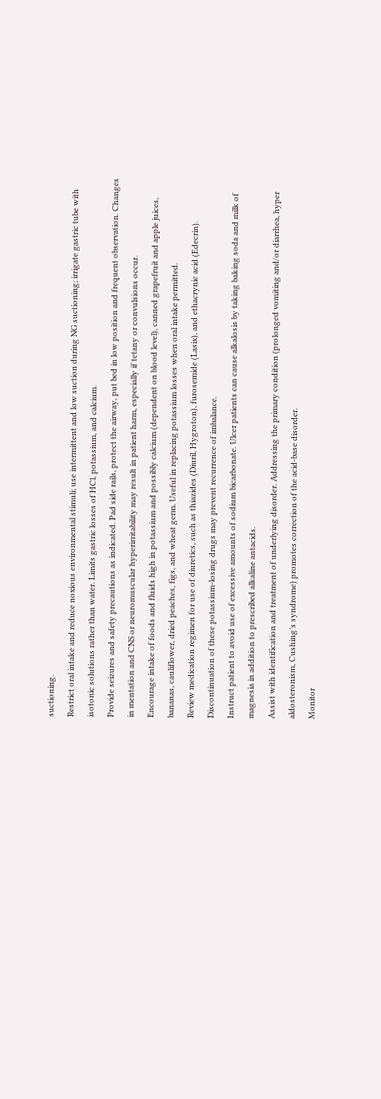suctioning.
Restrict oral intake and reduce noxious environmental stimuli; use intermittent and low suction during NG suctioning; irrigate gastric tube with isotonic solutions rather than water. Limits gastric losses of HCl, potassium, and calcium.
Provide seizures and safety precautions as indicated. Pad side rails, protect the airway, put bed in low position and frequent observation. Changes in mentation and CNS or neuromuscular hyperirritability may result in patient harm, especially if tetany or convulsions occur.
Encourage intake of foods and fluids high in potassium and possibly calcium (dependent on blood level), canned grapefruit and apple juices, bananas, cauliflower, dried peaches, figs, and wheat germ. Useful in replacing potassium losses when oral intake permitted.
Review medication regimen for use of diuretics, such as thiazides (Diuril, Hygroton), furosemide (Lasix), and ethacrynic acid (Edecrin). Discontinuation of these potassium-losing drugs may prevent recurrence of imbalance.
Instruct patient to avoid use of excessive amounts of sodium bicarbonate. Ulcer patients can cause alkalosis by taking baking soda and milk of magnesia in addition to prescribed alkaline antacids.
Assist with identification and treatment of underlying disorder. Addressing the primary condition (prolonged vomiting and/or diarrhea, hyper aldosteronism, Cushing’s syndrome) promotes correction of the acid-base disorder.
Monitor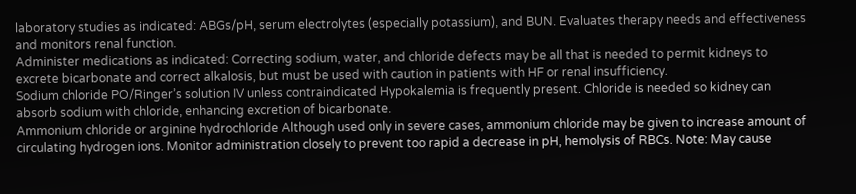laboratory studies as indicated: ABGs/pH, serum electrolytes (especially potassium), and BUN. Evaluates therapy needs and effectiveness and monitors renal function.
Administer medications as indicated: Correcting sodium, water, and chloride defects may be all that is needed to permit kidneys to excrete bicarbonate and correct alkalosis, but must be used with caution in patients with HF or renal insufficiency.
Sodium chloride PO/Ringer’s solution IV unless contraindicated Hypokalemia is frequently present. Chloride is needed so kidney can absorb sodium with chloride, enhancing excretion of bicarbonate.
Ammonium chloride or arginine hydrochloride Although used only in severe cases, ammonium chloride may be given to increase amount of circulating hydrogen ions. Monitor administration closely to prevent too rapid a decrease in pH, hemolysis of RBCs. Note: May cause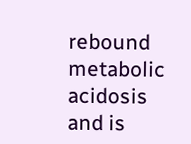rebound metabolic acidosis and is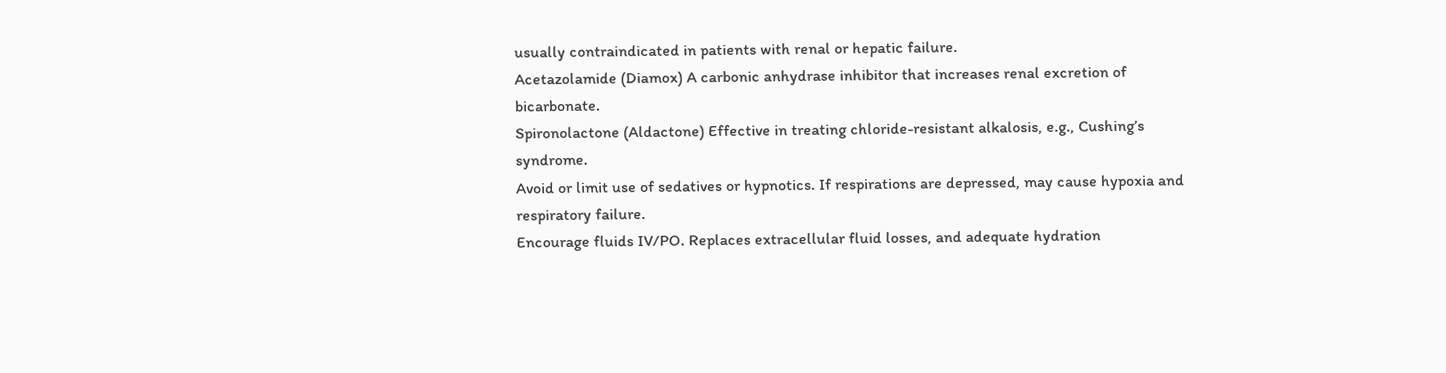usually contraindicated in patients with renal or hepatic failure.
Acetazolamide (Diamox) A carbonic anhydrase inhibitor that increases renal excretion of bicarbonate.
Spironolactone (Aldactone) Effective in treating chloride-resistant alkalosis, e.g., Cushing’s syndrome.
Avoid or limit use of sedatives or hypnotics. If respirations are depressed, may cause hypoxia and respiratory failure.
Encourage fluids IV/PO. Replaces extracellular fluid losses, and adequate hydration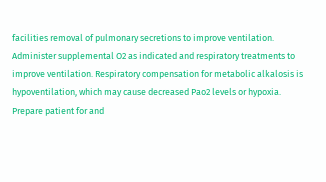facilities removal of pulmonary secretions to improve ventilation.
Administer supplemental O2 as indicated and respiratory treatments to improve ventilation. Respiratory compensation for metabolic alkalosis is hypoventilation, which may cause decreased Pao2 levels or hypoxia.
Prepare patient for and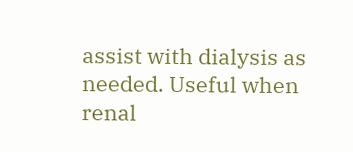assist with dialysis as needed. Useful when renal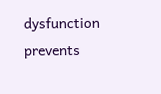dysfunction prevents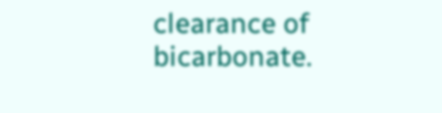clearance of bicarbonate.